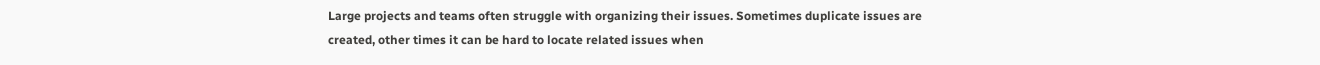Large projects and teams often struggle with organizing their issues. Sometimes duplicate issues are created, other times it can be hard to locate related issues when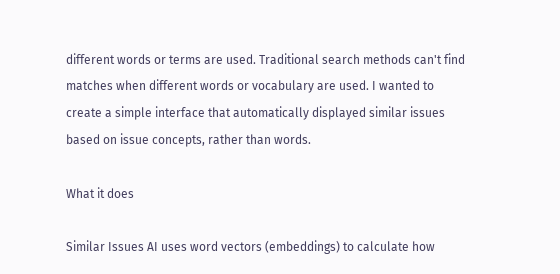different words or terms are used. Traditional search methods can't find matches when different words or vocabulary are used. I wanted to create a simple interface that automatically displayed similar issues based on issue concepts, rather than words.

What it does

Similar Issues AI uses word vectors (embeddings) to calculate how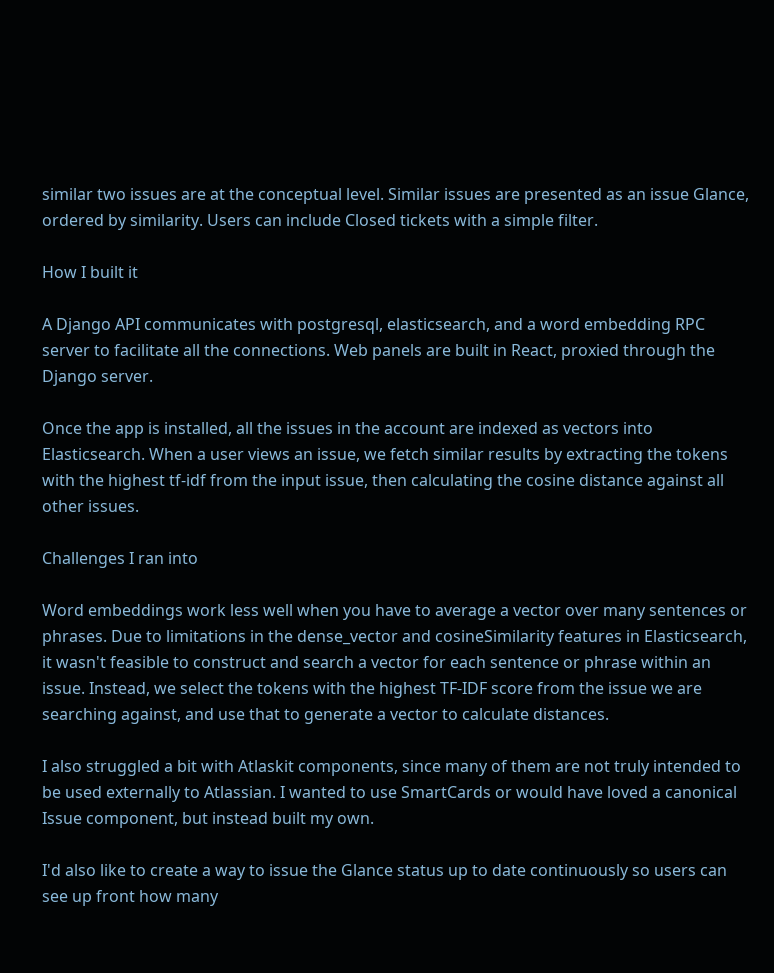similar two issues are at the conceptual level. Similar issues are presented as an issue Glance, ordered by similarity. Users can include Closed tickets with a simple filter.

How I built it

A Django API communicates with postgresql, elasticsearch, and a word embedding RPC server to facilitate all the connections. Web panels are built in React, proxied through the Django server.

Once the app is installed, all the issues in the account are indexed as vectors into Elasticsearch. When a user views an issue, we fetch similar results by extracting the tokens with the highest tf-idf from the input issue, then calculating the cosine distance against all other issues.

Challenges I ran into

Word embeddings work less well when you have to average a vector over many sentences or phrases. Due to limitations in the dense_vector and cosineSimilarity features in Elasticsearch, it wasn't feasible to construct and search a vector for each sentence or phrase within an issue. Instead, we select the tokens with the highest TF-IDF score from the issue we are searching against, and use that to generate a vector to calculate distances.

I also struggled a bit with Atlaskit components, since many of them are not truly intended to be used externally to Atlassian. I wanted to use SmartCards or would have loved a canonical Issue component, but instead built my own.

I'd also like to create a way to issue the Glance status up to date continuously so users can see up front how many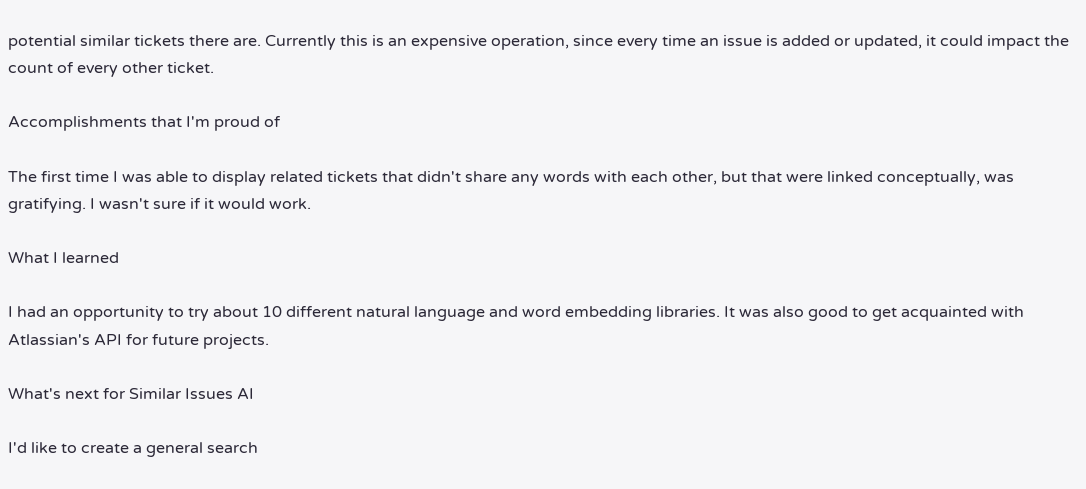potential similar tickets there are. Currently this is an expensive operation, since every time an issue is added or updated, it could impact the count of every other ticket.

Accomplishments that I'm proud of

The first time I was able to display related tickets that didn't share any words with each other, but that were linked conceptually, was gratifying. I wasn't sure if it would work.

What I learned

I had an opportunity to try about 10 different natural language and word embedding libraries. It was also good to get acquainted with Atlassian's API for future projects.

What's next for Similar Issues AI

I'd like to create a general search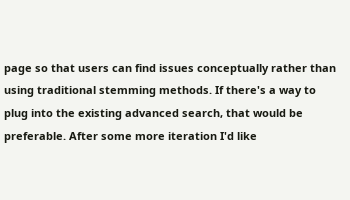page so that users can find issues conceptually rather than using traditional stemming methods. If there's a way to plug into the existing advanced search, that would be preferable. After some more iteration I'd like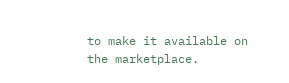to make it available on the marketplace.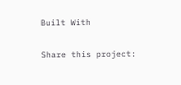Built With

Share this project: